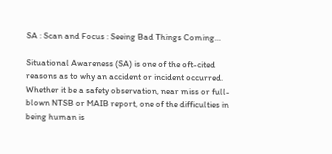SA : Scan and Focus : Seeing Bad Things Coming…

Situational Awareness (SA) is one of the oft-cited reasons as to why an accident or incident occurred.  Whether it be a safety observation, near miss or full-blown NTSB or MAIB report, one of the difficulties in being human is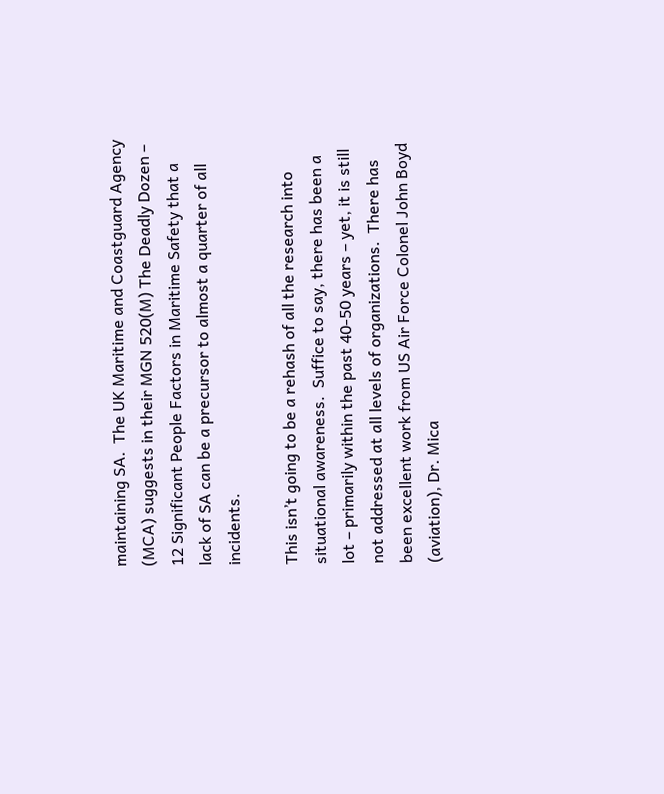maintaining SA.  The UK Maritime and Coastguard Agency (MCA) suggests in their MGN 520(M) The Deadly Dozen – 12 Significant People Factors in Maritime Safety that a lack of SA can be a precursor to almost a quarter of all incidents.

This isn’t going to be a rehash of all the research into situational awareness.  Suffice to say, there has been a lot – primarily within the past 40-50 years – yet, it is still not addressed at all levels of organizations.  There has been excellent work from US Air Force Colonel John Boyd (aviation), Dr. Mica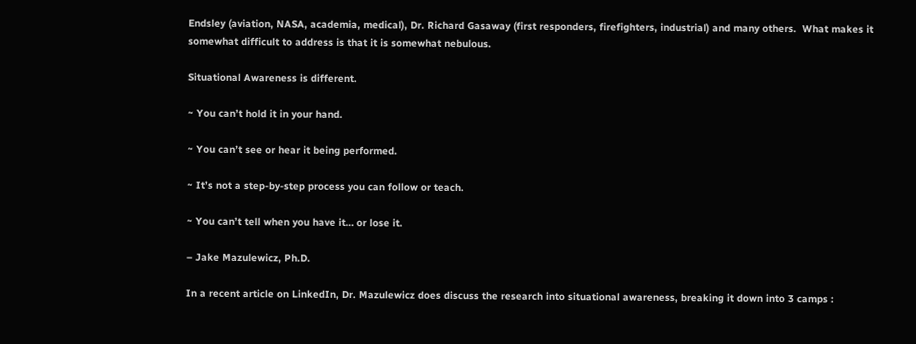Endsley (aviation, NASA, academia, medical), Dr. Richard Gasaway (first responders, firefighters, industrial) and many others.  What makes it somewhat difficult to address is that it is somewhat nebulous.

Situational Awareness is different.

~ You can’t hold it in your hand.

~ You can’t see or hear it being performed.

~ It’s not a step-by-step process you can follow or teach.

~ You can’t tell when you have it… or lose it.

– Jake Mazulewicz, Ph.D.

In a recent article on LinkedIn, Dr. Mazulewicz does discuss the research into situational awareness, breaking it down into 3 camps :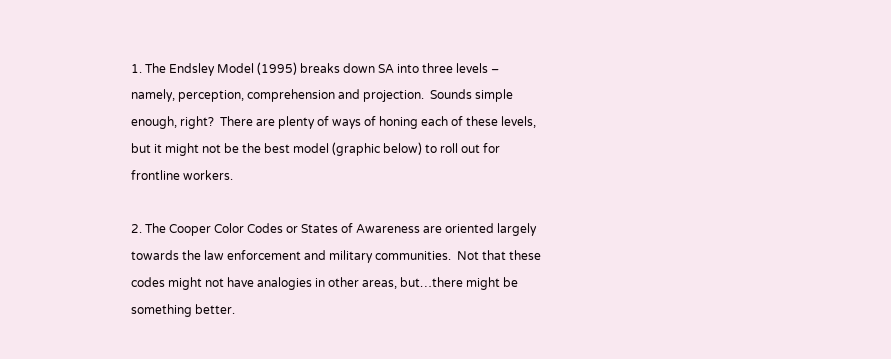1. The Endsley Model (1995) breaks down SA into three levels – namely, perception, comprehension and projection.  Sounds simple enough, right?  There are plenty of ways of honing each of these levels, but it might not be the best model (graphic below) to roll out for frontline workers.

2. The Cooper Color Codes or States of Awareness are oriented largely towards the law enforcement and military communities.  Not that these codes might not have analogies in other areas, but…there might be something better.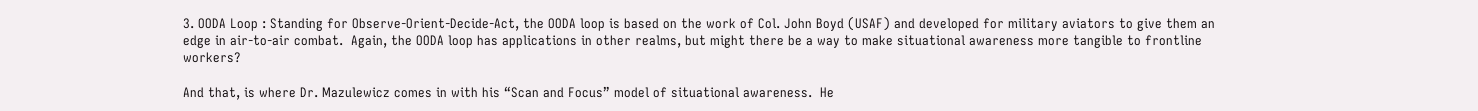3. OODA Loop : Standing for Observe-Orient-Decide-Act, the OODA loop is based on the work of Col. John Boyd (USAF) and developed for military aviators to give them an edge in air-to-air combat.  Again, the OODA loop has applications in other realms, but might there be a way to make situational awareness more tangible to frontline workers?

And that, is where Dr. Mazulewicz comes in with his “Scan and Focus” model of situational awareness.  He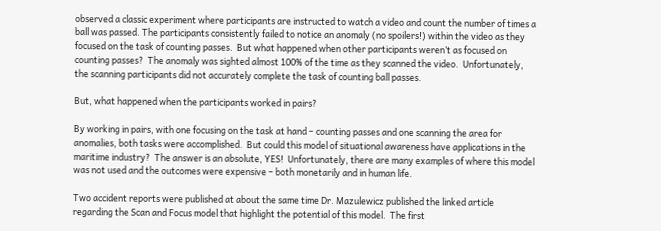observed a classic experiment where participants are instructed to watch a video and count the number of times a ball was passed. The participants consistently failed to notice an anomaly (no spoilers!) within the video as they focused on the task of counting passes.  But what happened when other participants weren’t as focused on counting passes?  The anomaly was sighted almost 100% of the time as they scanned the video.  Unfortunately, the scanning participants did not accurately complete the task of counting ball passes.

But, what happened when the participants worked in pairs?

By working in pairs, with one focusing on the task at hand – counting passes and one scanning the area for anomalies, both tasks were accomplished.  But could this model of situational awareness have applications in the maritime industry?  The answer is an absolute, YES!  Unfortunately, there are many examples of where this model was not used and the outcomes were expensive – both monetarily and in human life.

Two accident reports were published at about the same time Dr. Mazulewicz published the linked article regarding the Scan and Focus model that highlight the potential of this model.  The first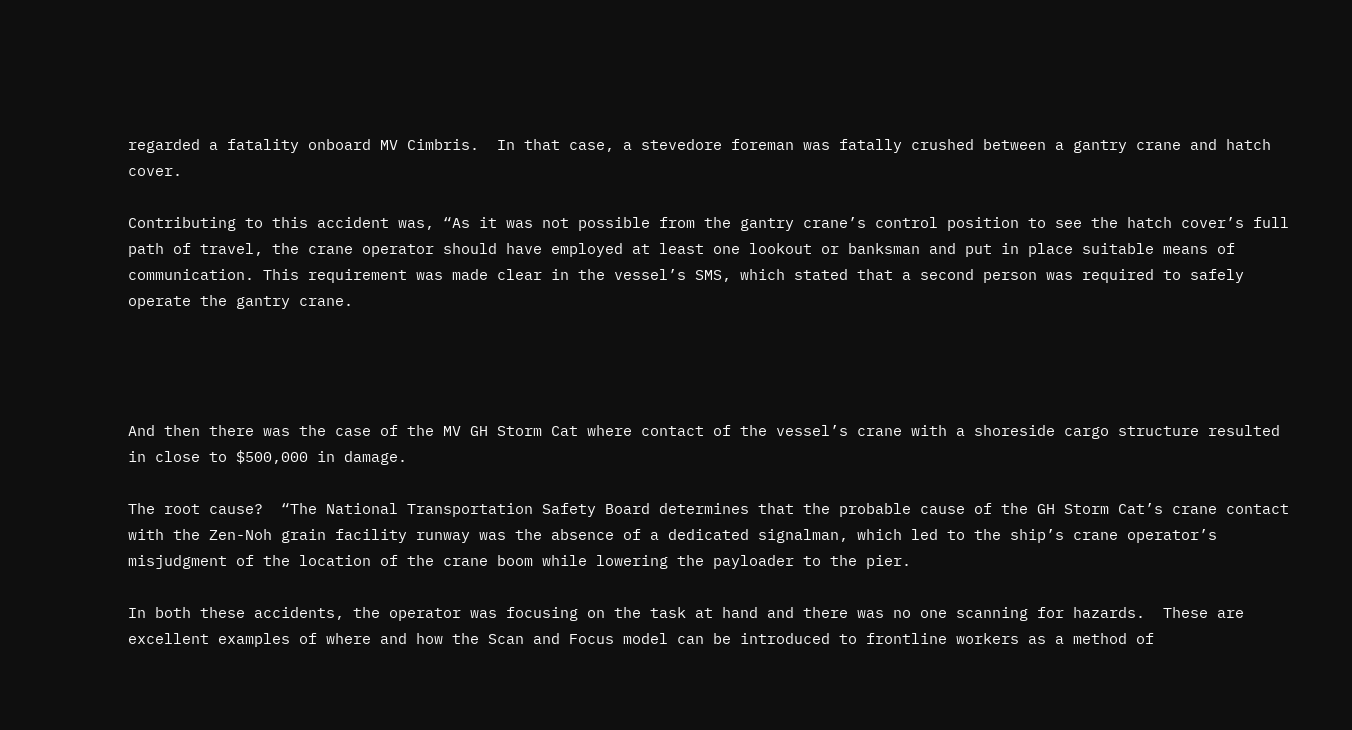regarded a fatality onboard MV Cimbris.  In that case, a stevedore foreman was fatally crushed between a gantry crane and hatch cover.

Contributing to this accident was, “As it was not possible from the gantry crane’s control position to see the hatch cover’s full path of travel, the crane operator should have employed at least one lookout or banksman and put in place suitable means of communication. This requirement was made clear in the vessel’s SMS, which stated that a second person was required to safely operate the gantry crane.




And then there was the case of the MV GH Storm Cat where contact of the vessel’s crane with a shoreside cargo structure resulted in close to $500,000 in damage.

The root cause?  “The National Transportation Safety Board determines that the probable cause of the GH Storm Cat’s crane contact with the Zen-Noh grain facility runway was the absence of a dedicated signalman, which led to the ship’s crane operator’s misjudgment of the location of the crane boom while lowering the payloader to the pier.

In both these accidents, the operator was focusing on the task at hand and there was no one scanning for hazards.  These are excellent examples of where and how the Scan and Focus model can be introduced to frontline workers as a method of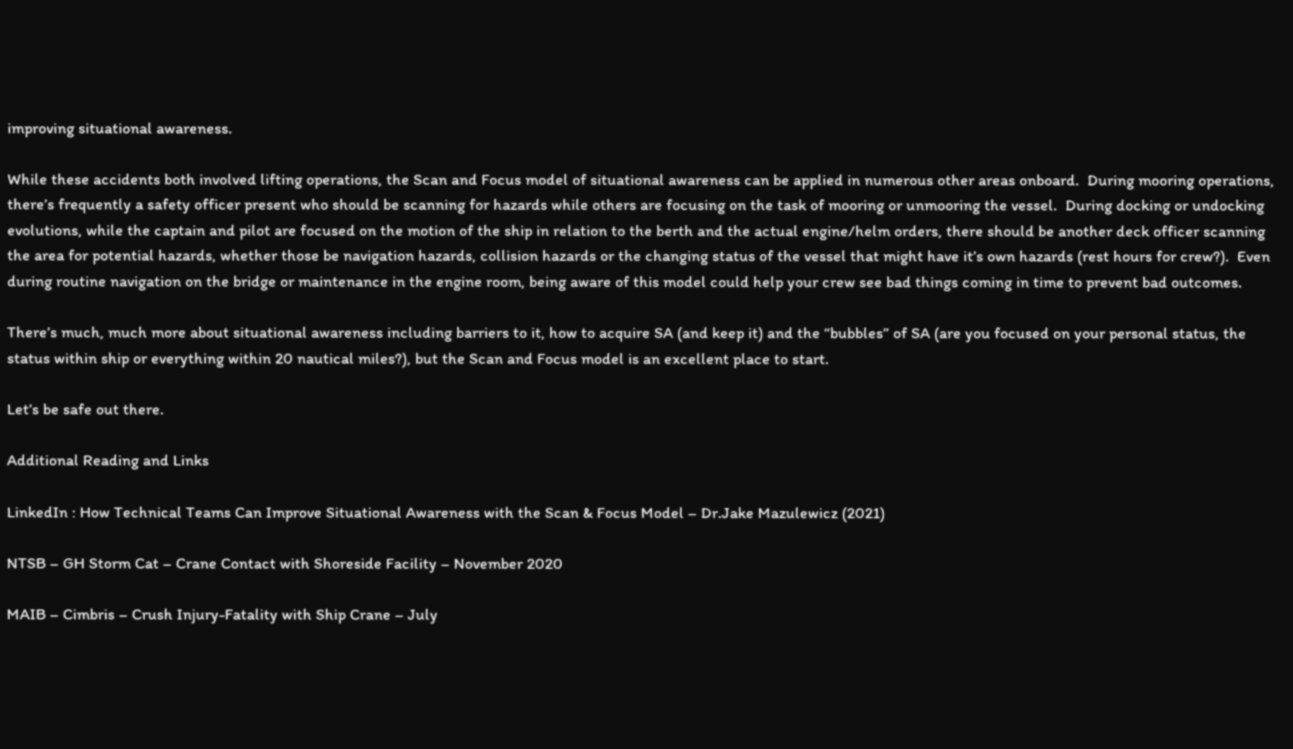improving situational awareness.

While these accidents both involved lifting operations, the Scan and Focus model of situational awareness can be applied in numerous other areas onboard.  During mooring operations, there’s frequently a safety officer present who should be scanning for hazards while others are focusing on the task of mooring or unmooring the vessel.  During docking or undocking evolutions, while the captain and pilot are focused on the motion of the ship in relation to the berth and the actual engine/helm orders, there should be another deck officer scanning the area for potential hazards, whether those be navigation hazards, collision hazards or the changing status of the vessel that might have it’s own hazards (rest hours for crew?).  Even during routine navigation on the bridge or maintenance in the engine room, being aware of this model could help your crew see bad things coming in time to prevent bad outcomes.

There’s much, much more about situational awareness including barriers to it, how to acquire SA (and keep it) and the “bubbles” of SA (are you focused on your personal status, the status within ship or everything within 20 nautical miles?), but the Scan and Focus model is an excellent place to start.

Let’s be safe out there.

Additional Reading and Links

LinkedIn : How Technical Teams Can Improve Situational Awareness with the Scan & Focus Model – Dr.Jake Mazulewicz (2021)

NTSB – GH Storm Cat – Crane Contact with Shoreside Facility – November 2020

MAIB – Cimbris – Crush Injury-Fatality with Ship Crane – July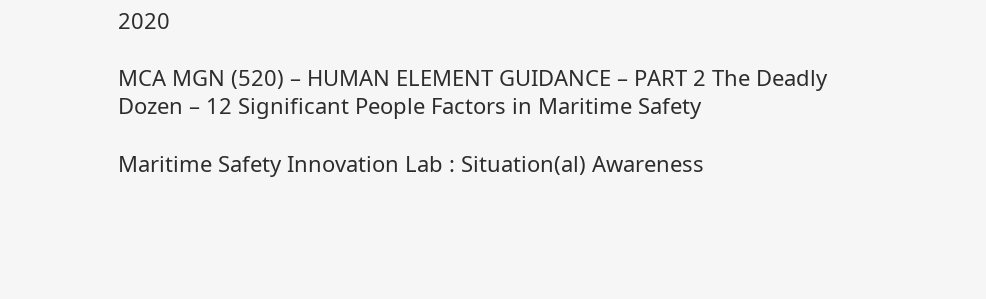2020

MCA MGN (520) – HUMAN ELEMENT GUIDANCE – PART 2 The Deadly Dozen – 12 Significant People Factors in Maritime Safety

Maritime Safety Innovation Lab : Situation(al) Awareness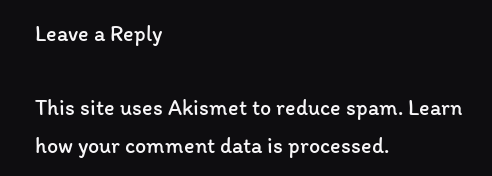Leave a Reply

This site uses Akismet to reduce spam. Learn how your comment data is processed.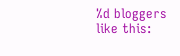%d bloggers like this: